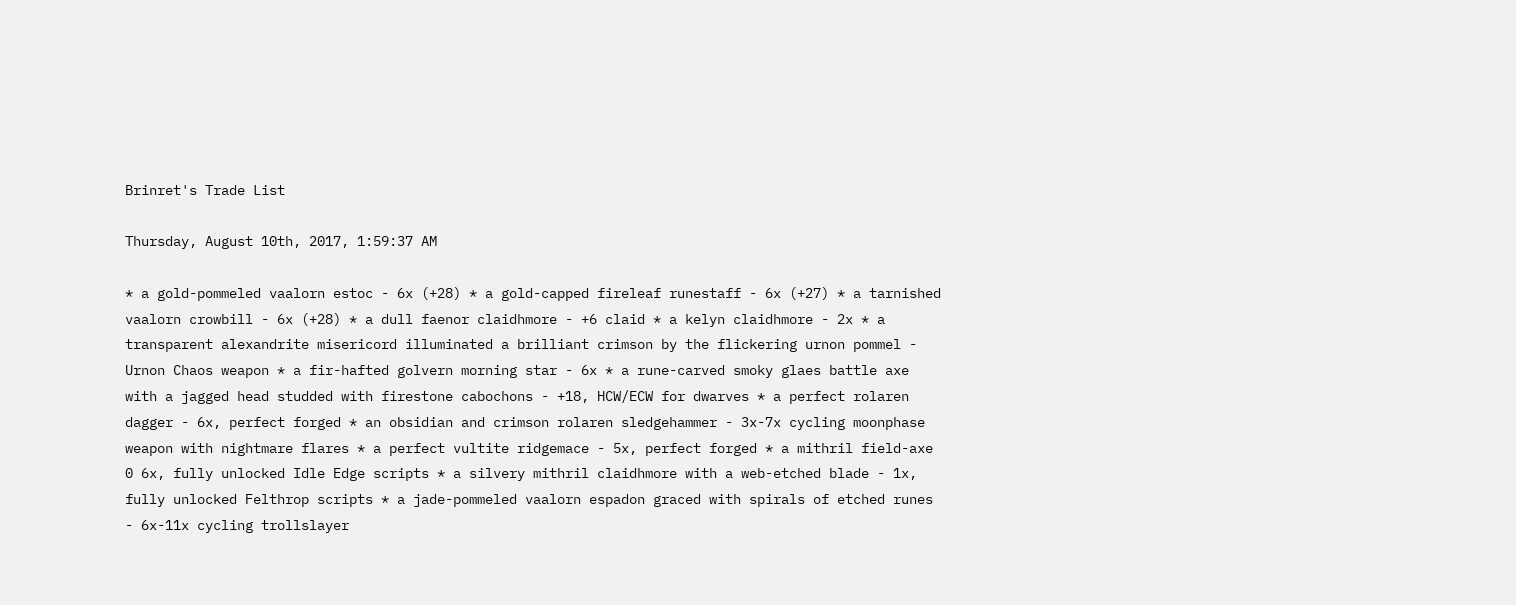Brinret's Trade List

Thursday, August 10th, 2017, 1:59:37 AM

* a gold-pommeled vaalorn estoc - 6x (+28) * a gold-capped fireleaf runestaff - 6x (+27) * a tarnished vaalorn crowbill - 6x (+28) * a dull faenor claidhmore - +6 claid * a kelyn claidhmore - 2x * a transparent alexandrite misericord illuminated a brilliant crimson by the flickering urnon pommel - Urnon Chaos weapon * a fir-hafted golvern morning star - 6x * a rune-carved smoky glaes battle axe with a jagged head studded with firestone cabochons - +18, HCW/ECW for dwarves * a perfect rolaren dagger - 6x, perfect forged * an obsidian and crimson rolaren sledgehammer - 3x-7x cycling moonphase weapon with nightmare flares * a perfect vultite ridgemace - 5x, perfect forged * a mithril field-axe 0 6x, fully unlocked Idle Edge scripts * a silvery mithril claidhmore with a web-etched blade - 1x, fully unlocked Felthrop scripts * a jade-pommeled vaalorn espadon graced with spirals of etched runes - 6x-11x cycling trollslayer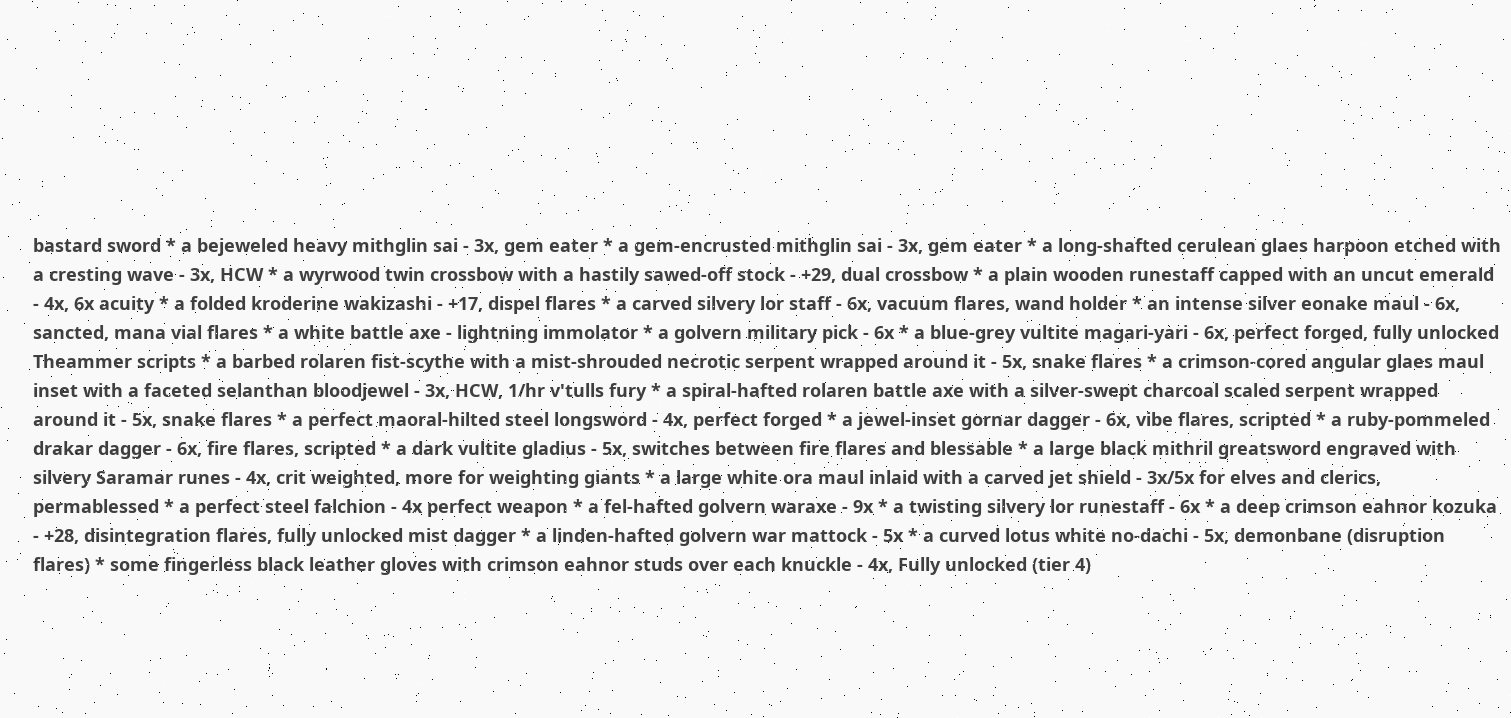bastard sword * a bejeweled heavy mithglin sai - 3x, gem eater * a gem-encrusted mithglin sai - 3x, gem eater * a long-shafted cerulean glaes harpoon etched with a cresting wave - 3x, HCW * a wyrwood twin crossbow with a hastily sawed-off stock - +29, dual crossbow * a plain wooden runestaff capped with an uncut emerald - 4x, 6x acuity * a folded kroderine wakizashi - +17, dispel flares * a carved silvery lor staff - 6x, vacuum flares, wand holder * an intense silver eonake maul - 6x, sancted, mana vial flares * a white battle axe - lightning immolator * a golvern military pick - 6x * a blue-grey vultite magari-yari - 6x, perfect forged, fully unlocked Theammer scripts * a barbed rolaren fist-scythe with a mist-shrouded necrotic serpent wrapped around it - 5x, snake flares * a crimson-cored angular glaes maul inset with a faceted selanthan bloodjewel - 3x, HCW, 1/hr v'tulls fury * a spiral-hafted rolaren battle axe with a silver-swept charcoal scaled serpent wrapped around it - 5x, snake flares * a perfect maoral-hilted steel longsword - 4x, perfect forged * a jewel-inset gornar dagger - 6x, vibe flares, scripted * a ruby-pommeled drakar dagger - 6x, fire flares, scripted * a dark vultite gladius - 5x, switches between fire flares and blessable * a large black mithril greatsword engraved with silvery Saramar runes - 4x, crit weighted, more for weighting giants * a large white ora maul inlaid with a carved jet shield - 3x/5x for elves and clerics, permablessed * a perfect steel falchion - 4x perfect weapon * a fel-hafted golvern waraxe - 9x * a twisting silvery lor runestaff - 6x * a deep crimson eahnor kozuka - +28, disintegration flares, fully unlocked mist dagger * a linden-hafted golvern war mattock - 5x * a curved lotus white no-dachi - 5x, demonbane (disruption flares) * some fingerless black leather gloves with crimson eahnor studs over each knuckle - 4x, Fully unlocked (tier 4)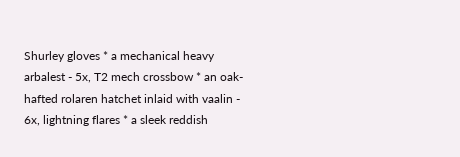Shurley gloves * a mechanical heavy arbalest - 5x, T2 mech crossbow * an oak-hafted rolaren hatchet inlaid with vaalin - 6x, lightning flares * a sleek reddish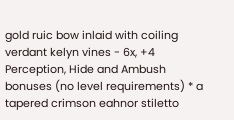gold ruic bow inlaid with coiling verdant kelyn vines - 6x, +4 Perception, Hide and Ambush bonuses (no level requirements) * a tapered crimson eahnor stiletto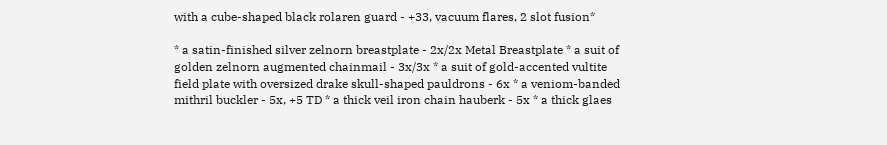with a cube-shaped black rolaren guard - +33, vacuum flares, 2 slot fusion*

* a satin-finished silver zelnorn breastplate - 2x/2x Metal Breastplate * a suit of golden zelnorn augmented chainmail - 3x/3x * a suit of gold-accented vultite field plate with oversized drake skull-shaped pauldrons - 6x * a veniom-banded mithril buckler - 5x, +5 TD * a thick veil iron chain hauberk - 5x * a thick glaes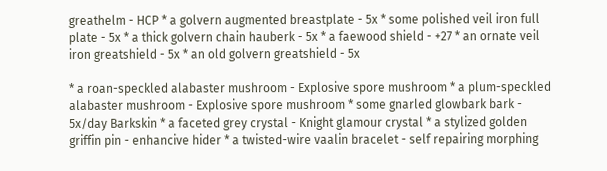greathelm - HCP * a golvern augmented breastplate - 5x * some polished veil iron full plate - 5x * a thick golvern chain hauberk - 5x * a faewood shield - +27 * an ornate veil iron greatshield - 5x * an old golvern greatshield - 5x

* a roan-speckled alabaster mushroom - Explosive spore mushroom * a plum-speckled alabaster mushroom - Explosive spore mushroom * some gnarled glowbark bark - 5x/day Barkskin * a faceted grey crystal - Knight glamour crystal * a stylized golden griffin pin - enhancive hider * a twisted-wire vaalin bracelet - self repairing morphing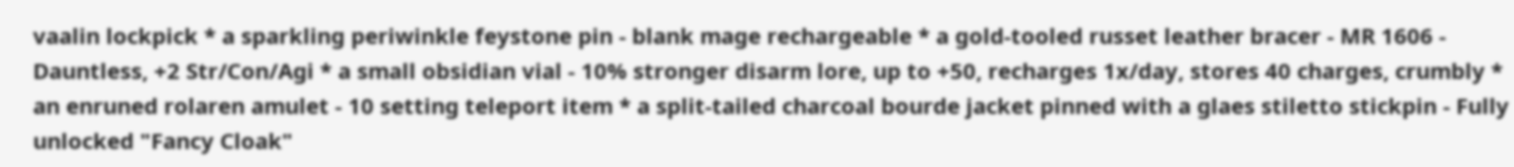vaalin lockpick * a sparkling periwinkle feystone pin - blank mage rechargeable * a gold-tooled russet leather bracer - MR 1606 - Dauntless, +2 Str/Con/Agi * a small obsidian vial - 10% stronger disarm lore, up to +50, recharges 1x/day, stores 40 charges, crumbly * an enruned rolaren amulet - 10 setting teleport item * a split-tailed charcoal bourde jacket pinned with a glaes stiletto stickpin - Fully unlocked "Fancy Cloak"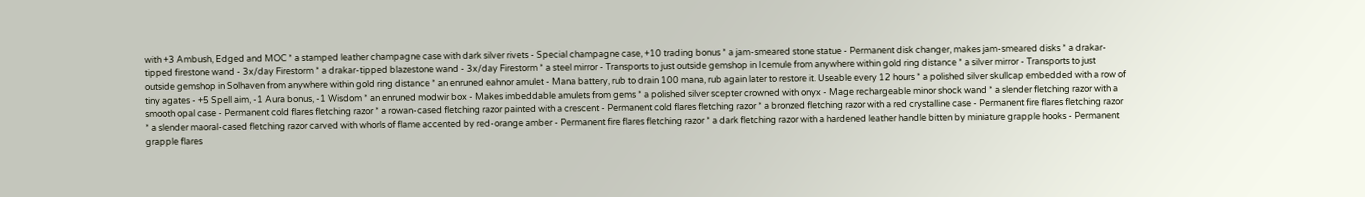with +3 Ambush, Edged and MOC * a stamped leather champagne case with dark silver rivets - Special champagne case, +10 trading bonus * a jam-smeared stone statue - Permanent disk changer, makes jam-smeared disks * a drakar-tipped firestone wand - 3x/day Firestorm * a drakar-tipped blazestone wand - 3x/day Firestorm * a steel mirror - Transports to just outside gemshop in Icemule from anywhere within gold ring distance * a silver mirror - Transports to just outside gemshop in Solhaven from anywhere within gold ring distance * an enruned eahnor amulet - Mana battery, rub to drain 100 mana, rub again later to restore it. Useable every 12 hours * a polished silver skullcap embedded with a row of tiny agates - +5 Spell aim, -1 Aura bonus, -1 Wisdom * an enruned modwir box - Makes imbeddable amulets from gems * a polished silver scepter crowned with onyx - Mage rechargeable minor shock wand * a slender fletching razor with a smooth opal case - Permanent cold flares fletching razor * a rowan-cased fletching razor painted with a crescent - Permanent cold flares fletching razor * a bronzed fletching razor with a red crystalline case - Permanent fire flares fletching razor * a slender maoral-cased fletching razor carved with whorls of flame accented by red-orange amber - Permanent fire flares fletching razor * a dark fletching razor with a hardened leather handle bitten by miniature grapple hooks - Permanent grapple flares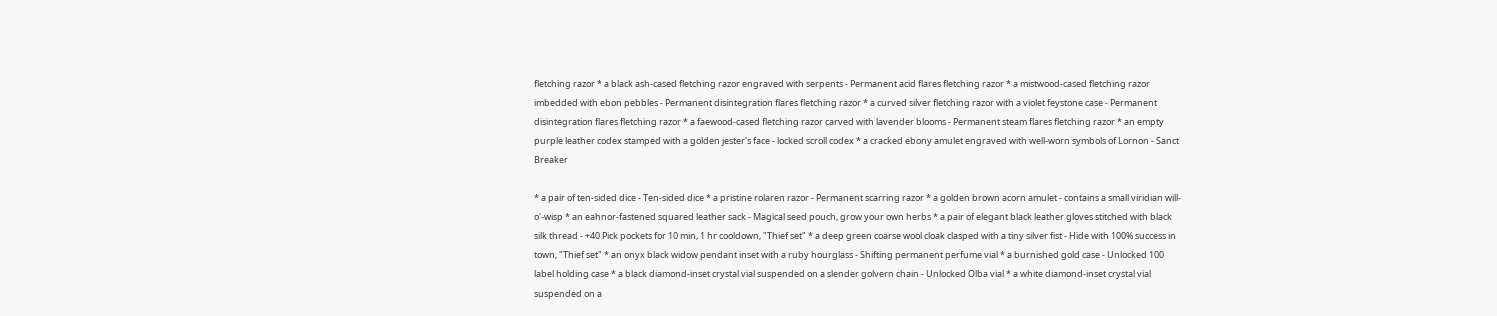fletching razor * a black ash-cased fletching razor engraved with serpents - Permanent acid flares fletching razor * a mistwood-cased fletching razor imbedded with ebon pebbles - Permanent disintegration flares fletching razor * a curved silver fletching razor with a violet feystone case - Permanent disintegration flares fletching razor * a faewood-cased fletching razor carved with lavender blooms - Permanent steam flares fletching razor * an empty purple leather codex stamped with a golden jester's face - locked scroll codex * a cracked ebony amulet engraved with well-worn symbols of Lornon - Sanct Breaker

* a pair of ten-sided dice - Ten-sided dice * a pristine rolaren razor - Permanent scarring razor * a golden brown acorn amulet - contains a small viridian will-o'-wisp * an eahnor-fastened squared leather sack - Magical seed pouch, grow your own herbs * a pair of elegant black leather gloves stitched with black silk thread - +40 Pick pockets for 10 min, 1 hr cooldown, "Thief set" * a deep green coarse wool cloak clasped with a tiny silver fist - Hide with 100% success in town, "Thief set" * an onyx black widow pendant inset with a ruby hourglass - Shifting permanent perfume vial * a burnished gold case - Unlocked 100 label holding case * a black diamond-inset crystal vial suspended on a slender golvern chain - Unlocked Olba vial * a white diamond-inset crystal vial suspended on a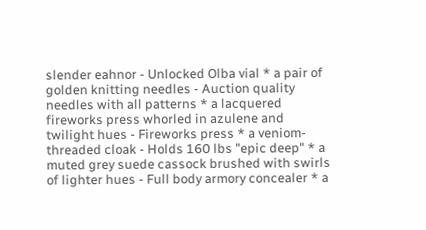slender eahnor - Unlocked Olba vial * a pair of golden knitting needles - Auction quality needles with all patterns * a lacquered fireworks press whorled in azulene and twilight hues - Fireworks press * a veniom-threaded cloak - Holds 160 lbs "epic deep" * a muted grey suede cassock brushed with swirls of lighter hues - Full body armory concealer * a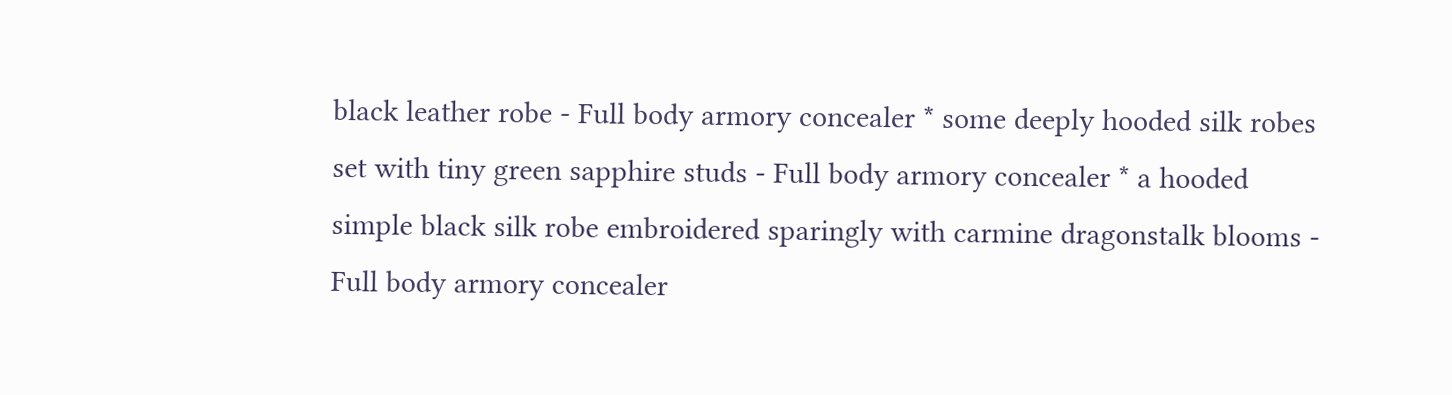black leather robe - Full body armory concealer * some deeply hooded silk robes set with tiny green sapphire studs - Full body armory concealer * a hooded simple black silk robe embroidered sparingly with carmine dragonstalk blooms - Full body armory concealer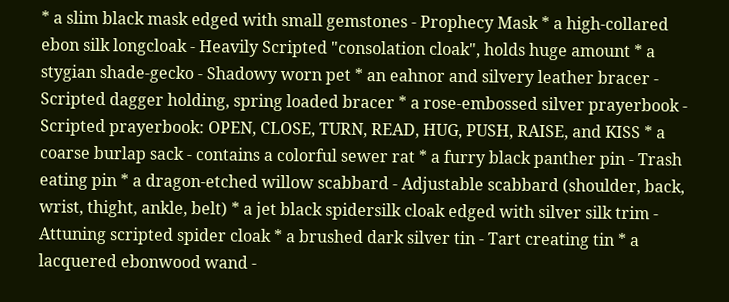* a slim black mask edged with small gemstones - Prophecy Mask * a high-collared ebon silk longcloak - Heavily Scripted "consolation cloak", holds huge amount * a stygian shade-gecko - Shadowy worn pet * an eahnor and silvery leather bracer - Scripted dagger holding, spring loaded bracer * a rose-embossed silver prayerbook - Scripted prayerbook: OPEN, CLOSE, TURN, READ, HUG, PUSH, RAISE, and KISS * a coarse burlap sack - contains a colorful sewer rat * a furry black panther pin - Trash eating pin * a dragon-etched willow scabbard - Adjustable scabbard (shoulder, back, wrist, thight, ankle, belt) * a jet black spidersilk cloak edged with silver silk trim - Attuning scripted spider cloak * a brushed dark silver tin - Tart creating tin * a lacquered ebonwood wand -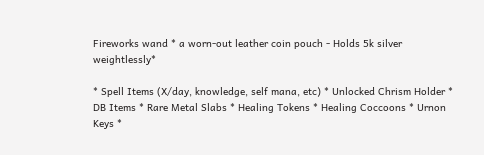Fireworks wand * a worn-out leather coin pouch - Holds 5k silver weightlessly*

* Spell Items (X/day, knowledge, self mana, etc) * Unlocked Chrism Holder * DB Items * Rare Metal Slabs * Healing Tokens * Healing Coccoons * Urnon Keys *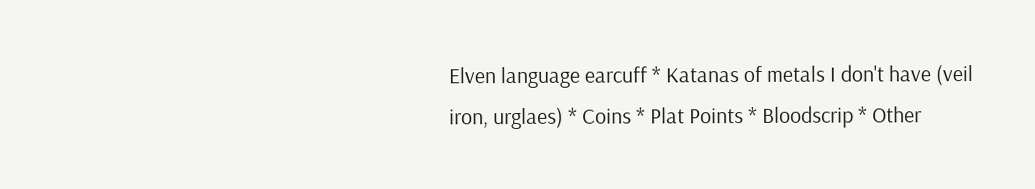Elven language earcuff * Katanas of metals I don't have (veil iron, urglaes) * Coins * Plat Points * Bloodscrip * Other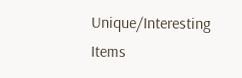Unique/Interesting Items